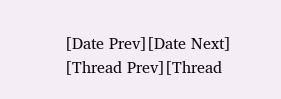[Date Prev][Date Next] [Thread Prev][Thread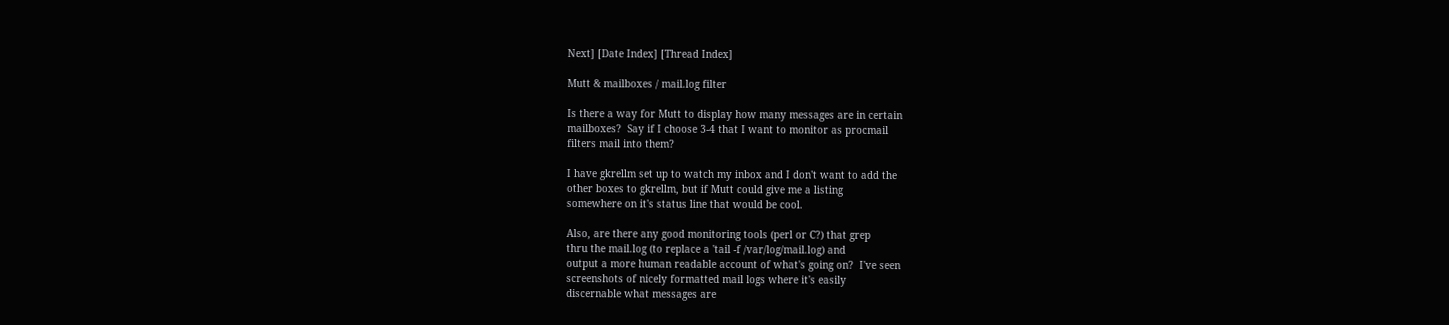Next] [Date Index] [Thread Index]

Mutt & mailboxes / mail.log filter

Is there a way for Mutt to display how many messages are in certain
mailboxes?  Say if I choose 3-4 that I want to monitor as procmail
filters mail into them?

I have gkrellm set up to watch my inbox and I don't want to add the
other boxes to gkrellm, but if Mutt could give me a listing
somewhere on it's status line that would be cool.

Also, are there any good monitoring tools (perl or C?) that grep
thru the mail.log (to replace a 'tail -f /var/log/mail.log) and
output a more human readable account of what's going on?  I've seen
screenshots of nicely formatted mail logs where it's easily
discernable what messages are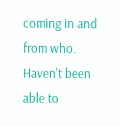coming in and from who.  Haven't been
able to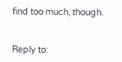find too much, though.


Reply to: